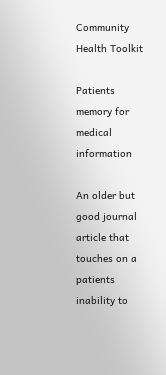Community Health Toolkit

Patients memory for medical information

An older but good journal article that touches on a patients inability to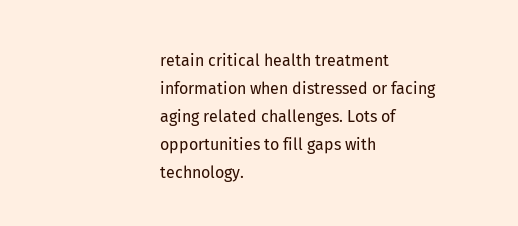retain critical health treatment information when distressed or facing aging related challenges. Lots of opportunities to fill gaps with technology.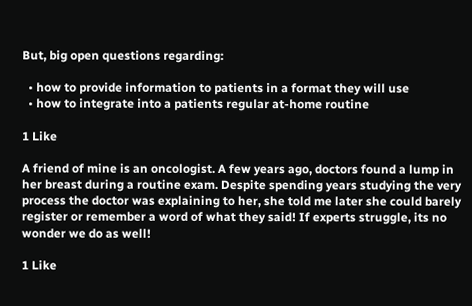But, big open questions regarding:

  • how to provide information to patients in a format they will use
  • how to integrate into a patients regular at-home routine

1 Like

A friend of mine is an oncologist. A few years ago, doctors found a lump in her breast during a routine exam. Despite spending years studying the very process the doctor was explaining to her, she told me later she could barely register or remember a word of what they said! If experts struggle, its no wonder we do as well!

1 Like